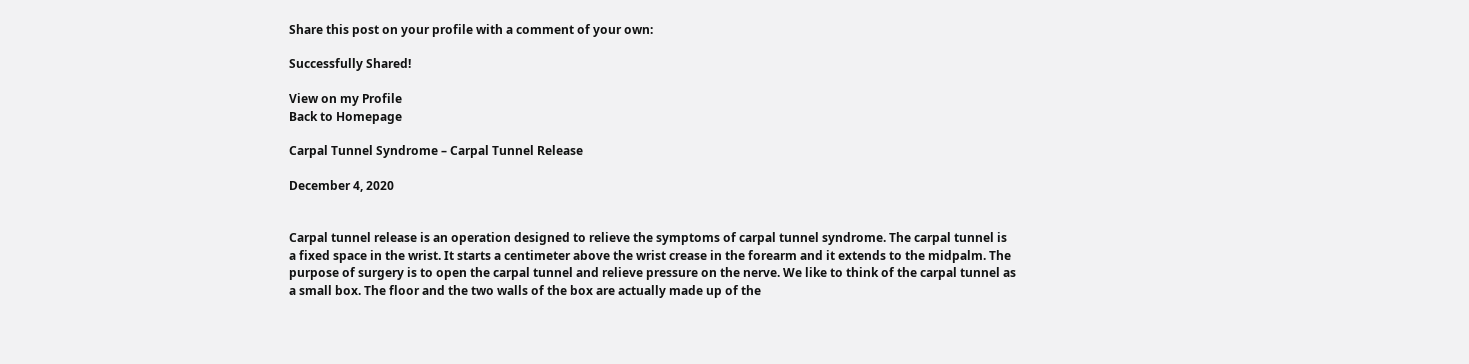Share this post on your profile with a comment of your own:

Successfully Shared!

View on my Profile
Back to Homepage

Carpal Tunnel Syndrome – Carpal Tunnel Release

December 4, 2020


Carpal tunnel release is an operation designed to relieve the symptoms of carpal tunnel syndrome. The carpal tunnel is a fixed space in the wrist. It starts a centimeter above the wrist crease in the forearm and it extends to the midpalm. The purpose of surgery is to open the carpal tunnel and relieve pressure on the nerve. We like to think of the carpal tunnel as a small box. The floor and the two walls of the box are actually made up of the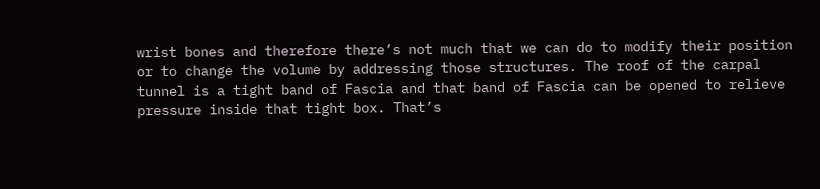wrist bones and therefore there’s not much that we can do to modify their position or to change the volume by addressing those structures. The roof of the carpal tunnel is a tight band of Fascia and that band of Fascia can be opened to relieve pressure inside that tight box. That’s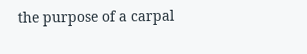the purpose of a carpal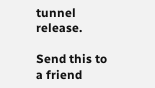tunnel release.

Send this to a friend